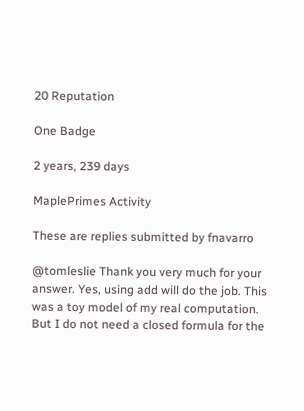20 Reputation

One Badge

2 years, 239 days

MaplePrimes Activity

These are replies submitted by fnavarro

@tomleslie Thank you very much for your answer. Yes, using add will do the job. This was a toy model of my real computation. But I do not need a closed formula for the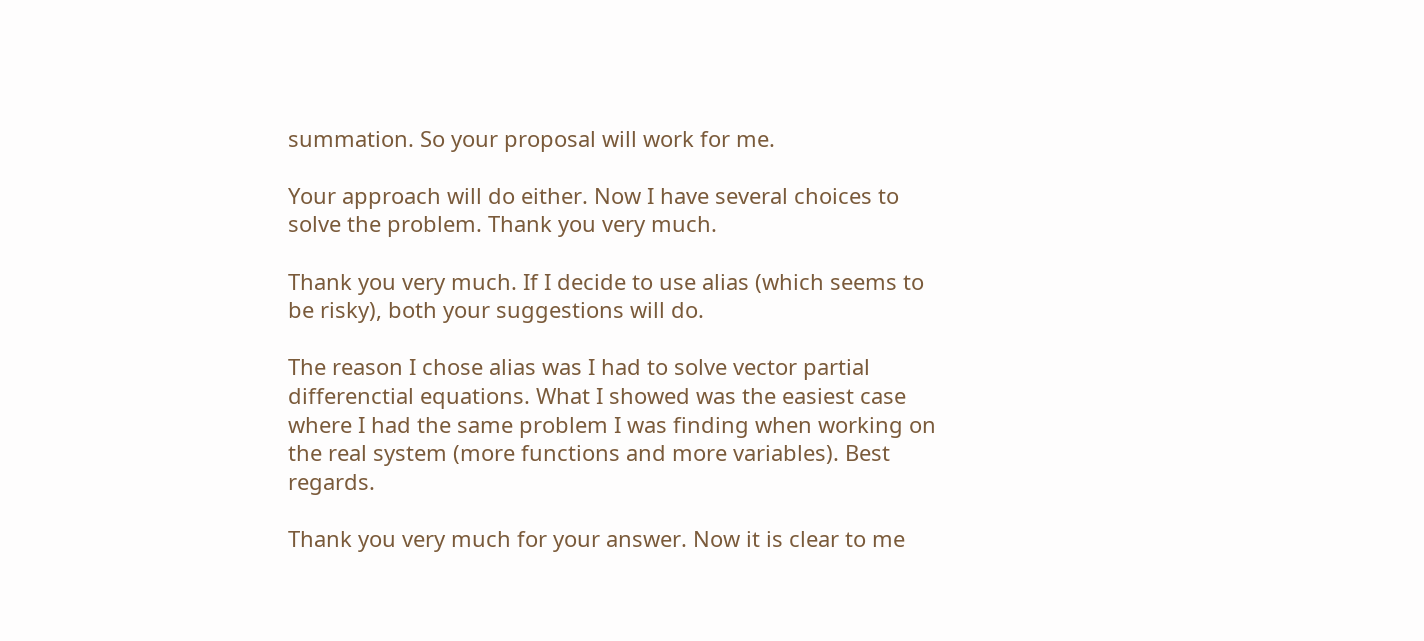summation. So your proposal will work for me.

Your approach will do either. Now I have several choices to solve the problem. Thank you very much.

Thank you very much. If I decide to use alias (which seems to be risky), both your suggestions will do.

The reason I chose alias was I had to solve vector partial differenctial equations. What I showed was the easiest case where I had the same problem I was finding when working on the real system (more functions and more variables). Best regards.

Thank you very much for your answer. Now it is clear to me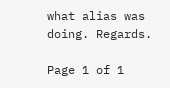what alias was doing. Regards.

Page 1 of 1